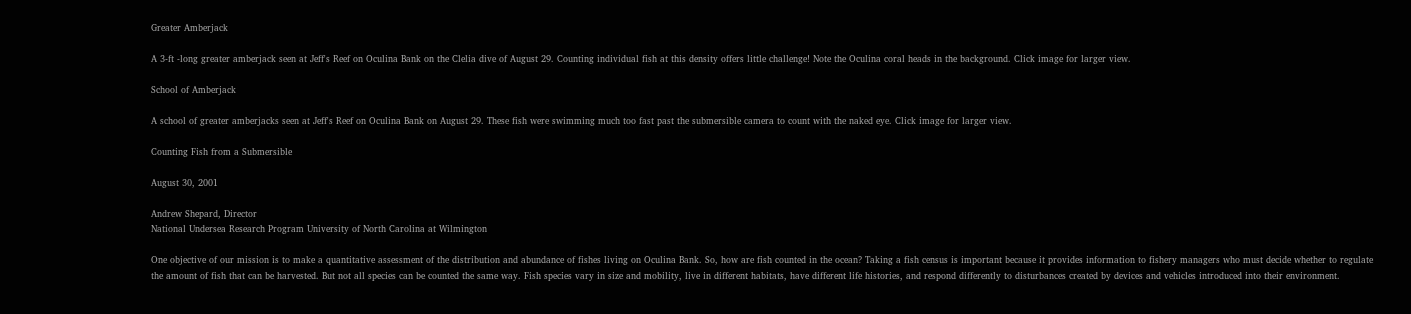Greater Amberjack

A 3-ft -long greater amberjack seen at Jeff's Reef on Oculina Bank on the Clelia dive of August 29. Counting individual fish at this density offers little challenge! Note the Oculina coral heads in the background. Click image for larger view.

School of Amberjack

A school of greater amberjacks seen at Jeff's Reef on Oculina Bank on August 29. These fish were swimming much too fast past the submersible camera to count with the naked eye. Click image for larger view.

Counting Fish from a Submersible

August 30, 2001

Andrew Shepard, Director
National Undersea Research Program University of North Carolina at Wilmington

One objective of our mission is to make a quantitative assessment of the distribution and abundance of fishes living on Oculina Bank. So, how are fish counted in the ocean? Taking a fish census is important because it provides information to fishery managers who must decide whether to regulate the amount of fish that can be harvested. But not all species can be counted the same way. Fish species vary in size and mobility, live in different habitats, have different life histories, and respond differently to disturbances created by devices and vehicles introduced into their environment.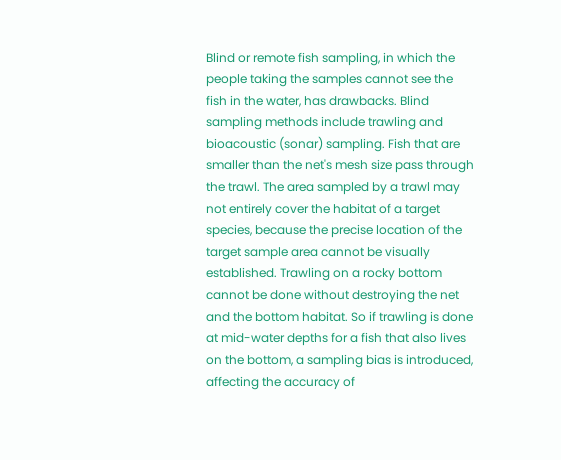Blind or remote fish sampling, in which the people taking the samples cannot see the fish in the water, has drawbacks. Blind sampling methods include trawling and bioacoustic (sonar) sampling. Fish that are smaller than the net's mesh size pass through the trawl. The area sampled by a trawl may not entirely cover the habitat of a target species, because the precise location of the target sample area cannot be visually established. Trawling on a rocky bottom cannot be done without destroying the net and the bottom habitat. So if trawling is done at mid-water depths for a fish that also lives on the bottom, a sampling bias is introduced, affecting the accuracy of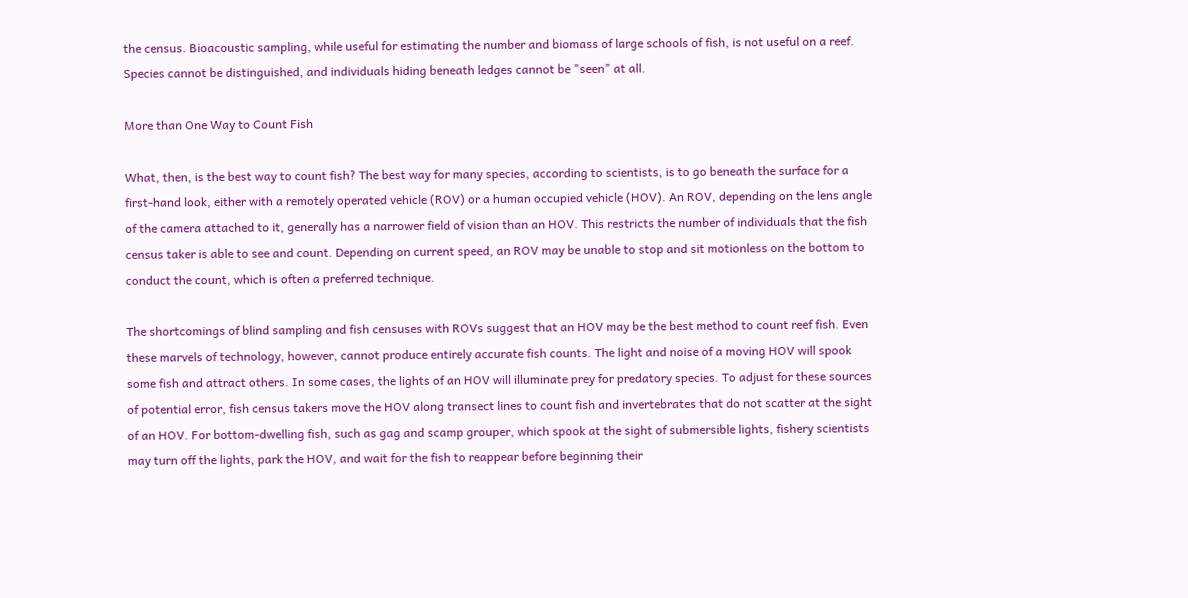the census. Bioacoustic sampling, while useful for estimating the number and biomass of large schools of fish, is not useful on a reef. Species cannot be distinguished, and individuals hiding beneath ledges cannot be "seen" at all.

More than One Way to Count Fish

What, then, is the best way to count fish? The best way for many species, according to scientists, is to go beneath the surface for a first-hand look, either with a remotely operated vehicle (ROV) or a human occupied vehicle (HOV). An ROV, depending on the lens angle of the camera attached to it, generally has a narrower field of vision than an HOV. This restricts the number of individuals that the fish census taker is able to see and count. Depending on current speed, an ROV may be unable to stop and sit motionless on the bottom to conduct the count, which is often a preferred technique.

The shortcomings of blind sampling and fish censuses with ROVs suggest that an HOV may be the best method to count reef fish. Even these marvels of technology, however, cannot produce entirely accurate fish counts. The light and noise of a moving HOV will spook some fish and attract others. In some cases, the lights of an HOV will illuminate prey for predatory species. To adjust for these sources of potential error, fish census takers move the HOV along transect lines to count fish and invertebrates that do not scatter at the sight of an HOV. For bottom-dwelling fish, such as gag and scamp grouper, which spook at the sight of submersible lights, fishery scientists may turn off the lights, park the HOV, and wait for the fish to reappear before beginning their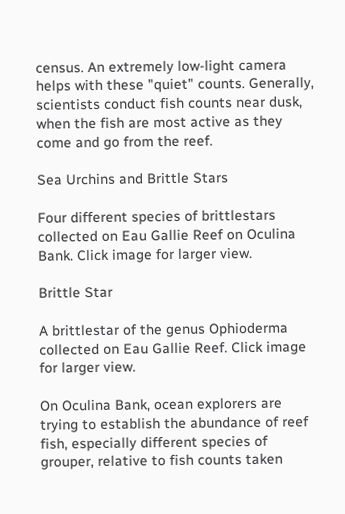census. An extremely low-light camera helps with these "quiet" counts. Generally, scientists conduct fish counts near dusk, when the fish are most active as they come and go from the reef.

Sea Urchins and Brittle Stars

Four different species of brittlestars collected on Eau Gallie Reef on Oculina Bank. Click image for larger view.

Brittle Star

A brittlestar of the genus Ophioderma collected on Eau Gallie Reef. Click image for larger view.

On Oculina Bank, ocean explorers are trying to establish the abundance of reef fish, especially different species of grouper, relative to fish counts taken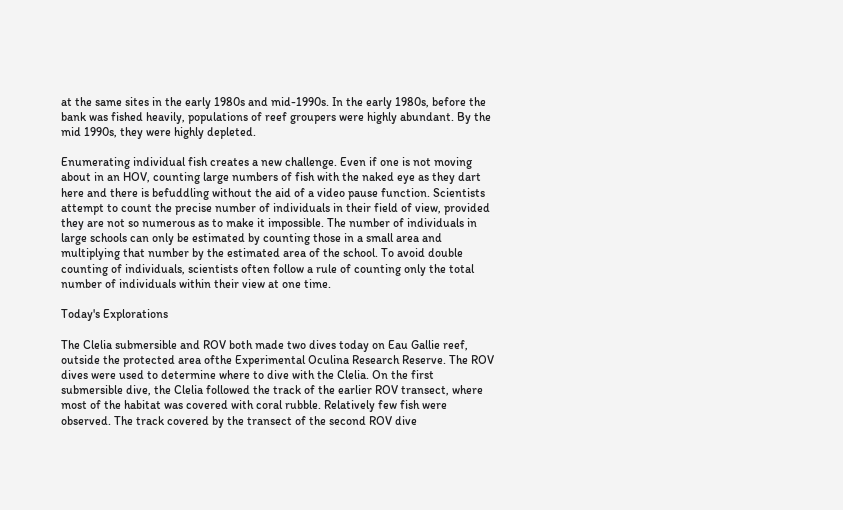at the same sites in the early 1980s and mid-1990s. In the early 1980s, before the bank was fished heavily, populations of reef groupers were highly abundant. By the mid 1990s, they were highly depleted.

Enumerating individual fish creates a new challenge. Even if one is not moving about in an HOV, counting large numbers of fish with the naked eye as they dart here and there is befuddling without the aid of a video pause function. Scientists attempt to count the precise number of individuals in their field of view, provided they are not so numerous as to make it impossible. The number of individuals in large schools can only be estimated by counting those in a small area and multiplying that number by the estimated area of the school. To avoid double counting of individuals, scientists often follow a rule of counting only the total number of individuals within their view at one time.

Today's Explorations

The Clelia submersible and ROV both made two dives today on Eau Gallie reef, outside the protected area ofthe Experimental Oculina Research Reserve. The ROV dives were used to determine where to dive with the Clelia. On the first submersible dive, the Clelia followed the track of the earlier ROV transect, where most of the habitat was covered with coral rubble. Relatively few fish were observed. The track covered by the transect of the second ROV dive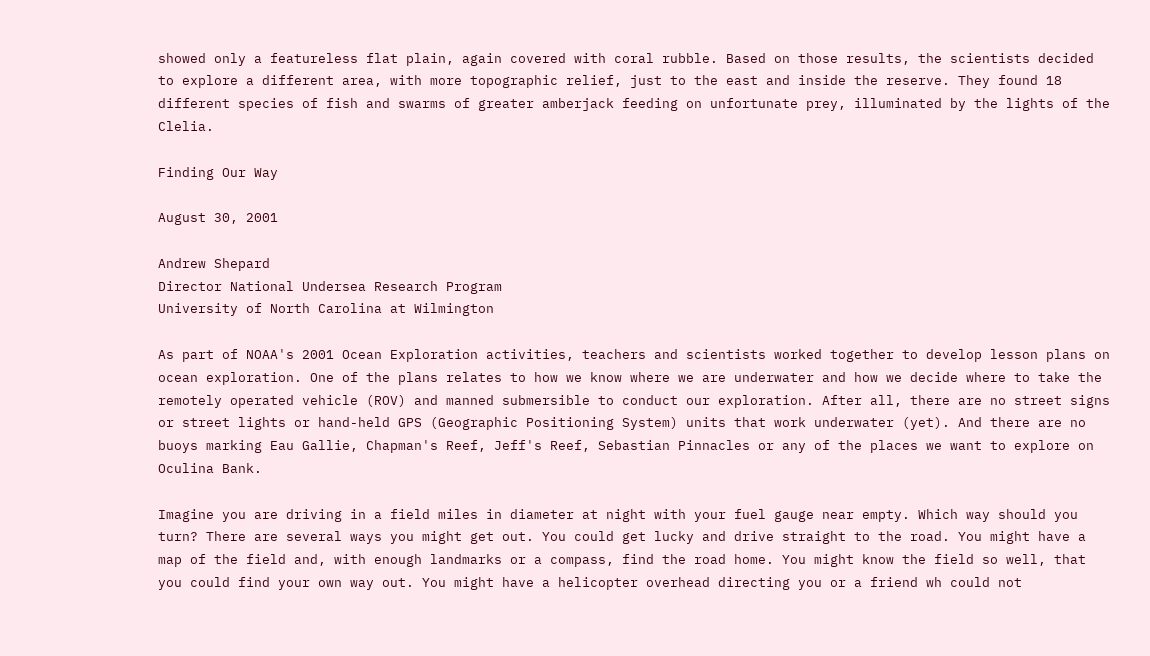showed only a featureless flat plain, again covered with coral rubble. Based on those results, the scientists decided to explore a different area, with more topographic relief, just to the east and inside the reserve. They found 18 different species of fish and swarms of greater amberjack feeding on unfortunate prey, illuminated by the lights of the Clelia.

Finding Our Way

August 30, 2001

Andrew Shepard
Director National Undersea Research Program
University of North Carolina at Wilmington

As part of NOAA's 2001 Ocean Exploration activities, teachers and scientists worked together to develop lesson plans on ocean exploration. One of the plans relates to how we know where we are underwater and how we decide where to take the remotely operated vehicle (ROV) and manned submersible to conduct our exploration. After all, there are no street signs or street lights or hand-held GPS (Geographic Positioning System) units that work underwater (yet). And there are no buoys marking Eau Gallie, Chapman's Reef, Jeff's Reef, Sebastian Pinnacles or any of the places we want to explore on Oculina Bank.

Imagine you are driving in a field miles in diameter at night with your fuel gauge near empty. Which way should you turn? There are several ways you might get out. You could get lucky and drive straight to the road. You might have a map of the field and, with enough landmarks or a compass, find the road home. You might know the field so well, that you could find your own way out. You might have a helicopter overhead directing you or a friend wh could not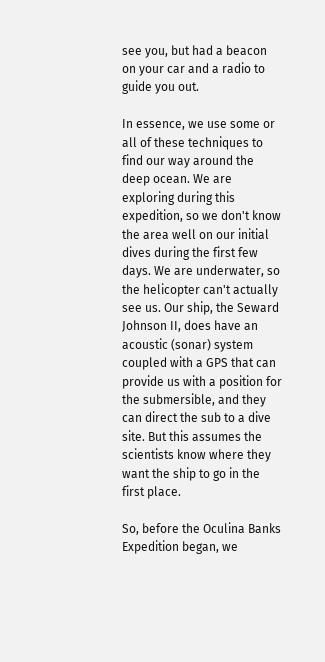see you, but had a beacon on your car and a radio to guide you out.

In essence, we use some or all of these techniques to find our way around the deep ocean. We are exploring during this expedition, so we don't know the area well on our initial dives during the first few days. We are underwater, so the helicopter can't actually see us. Our ship, the Seward Johnson II, does have an acoustic (sonar) system coupled with a GPS that can provide us with a position for the submersible, and they can direct the sub to a dive site. But this assumes the scientists know where they want the ship to go in the first place.

So, before the Oculina Banks Expedition began, we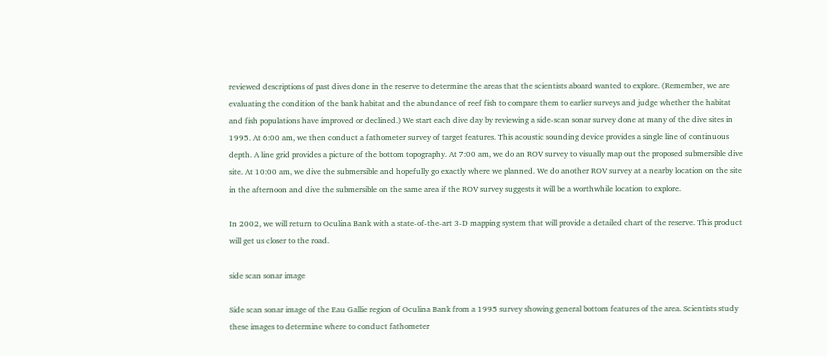reviewed descriptions of past dives done in the reserve to determine the areas that the scientists aboard wanted to explore. (Remember, we are evaluating the condition of the bank habitat and the abundance of reef fish to compare them to earlier surveys and judge whether the habitat and fish populations have improved or declined.) We start each dive day by reviewing a side-scan sonar survey done at many of the dive sites in 1995. At 6:00 am, we then conduct a fathometer survey of target features. This acoustic sounding device provides a single line of continuous depth. A line grid provides a picture of the bottom topography. At 7:00 am, we do an ROV survey to visually map out the proposed submersible dive site. At 10:00 am, we dive the submersible and hopefully go exactly where we planned. We do another ROV survey at a nearby location on the site in the afternoon and dive the submersible on the same area if the ROV survey suggests it will be a worthwhile location to explore.

In 2002, we will return to Oculina Bank with a state-of-the-art 3-D mapping system that will provide a detailed chart of the reserve. This product will get us closer to the road.

side scan sonar image

Side scan sonar image of the Eau Gallie region of Oculina Bank from a 1995 survey showing general bottom features of the area. Scientists study these images to determine where to conduct fathometer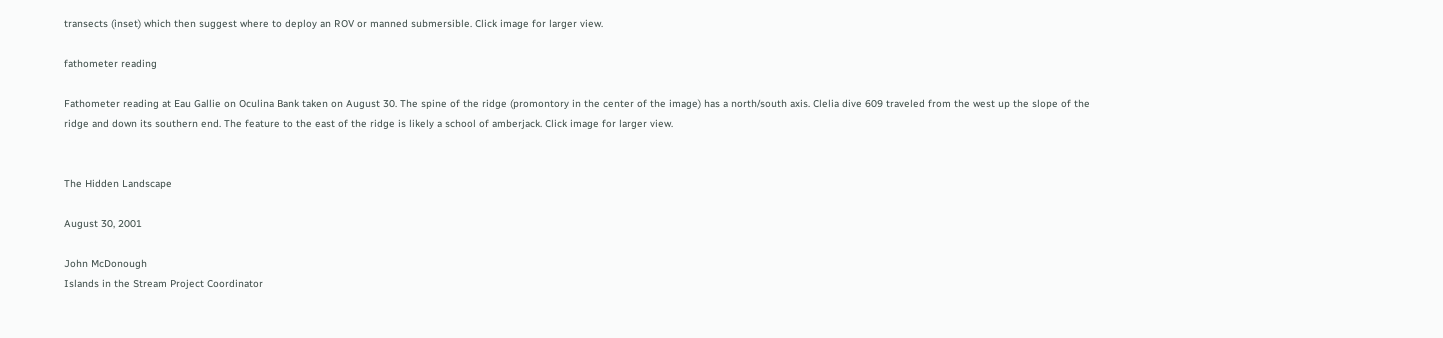transects (inset) which then suggest where to deploy an ROV or manned submersible. Click image for larger view.

fathometer reading

Fathometer reading at Eau Gallie on Oculina Bank taken on August 30. The spine of the ridge (promontory in the center of the image) has a north/south axis. Clelia dive 609 traveled from the west up the slope of the ridge and down its southern end. The feature to the east of the ridge is likely a school of amberjack. Click image for larger view.


The Hidden Landscape

August 30, 2001

John McDonough
Islands in the Stream Project Coordinator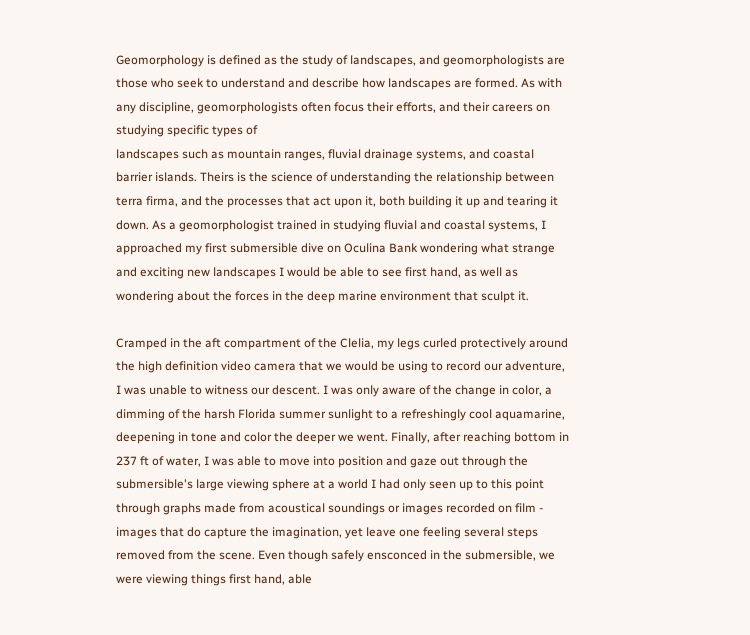Geomorphology is defined as the study of landscapes, and geomorphologists are those who seek to understand and describe how landscapes are formed. As with any discipline, geomorphologists often focus their efforts, and their careers on studying specific types of
landscapes such as mountain ranges, fluvial drainage systems, and coastal barrier islands. Theirs is the science of understanding the relationship between terra firma, and the processes that act upon it, both building it up and tearing it down. As a geomorphologist trained in studying fluvial and coastal systems, I approached my first submersible dive on Oculina Bank wondering what strange and exciting new landscapes I would be able to see first hand, as well as wondering about the forces in the deep marine environment that sculpt it.

Cramped in the aft compartment of the Clelia, my legs curled protectively around the high definition video camera that we would be using to record our adventure, I was unable to witness our descent. I was only aware of the change in color, a dimming of the harsh Florida summer sunlight to a refreshingly cool aquamarine, deepening in tone and color the deeper we went. Finally, after reaching bottom in 237 ft of water, I was able to move into position and gaze out through the submersible's large viewing sphere at a world I had only seen up to this point through graphs made from acoustical soundings or images recorded on film - images that do capture the imagination, yet leave one feeling several steps removed from the scene. Even though safely ensconced in the submersible, we were viewing things first hand, able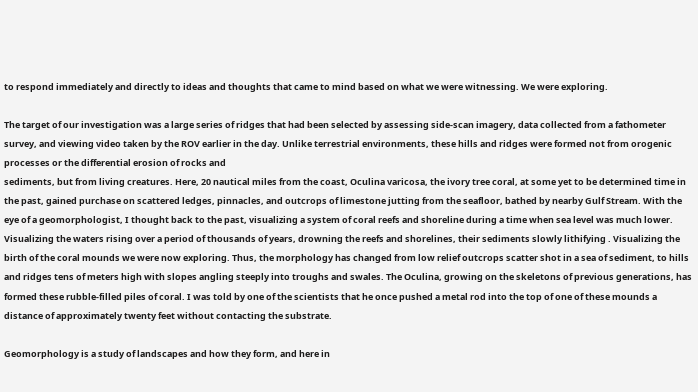to respond immediately and directly to ideas and thoughts that came to mind based on what we were witnessing. We were exploring.

The target of our investigation was a large series of ridges that had been selected by assessing side-scan imagery, data collected from a fathometer survey, and viewing video taken by the ROV earlier in the day. Unlike terrestrial environments, these hills and ridges were formed not from orogenic processes or the differential erosion of rocks and
sediments, but from living creatures. Here, 20 nautical miles from the coast, Oculina varicosa, the ivory tree coral, at some yet to be determined time in the past, gained purchase on scattered ledges, pinnacles, and outcrops of limestone jutting from the seafloor, bathed by nearby Gulf Stream. With the eye of a geomorphologist, I thought back to the past, visualizing a system of coral reefs and shoreline during a time when sea level was much lower. Visualizing the waters rising over a period of thousands of years, drowning the reefs and shorelines, their sediments slowly lithifying . Visualizing the birth of the coral mounds we were now exploring. Thus, the morphology has changed from low relief outcrops scatter shot in a sea of sediment, to hills and ridges tens of meters high with slopes angling steeply into troughs and swales. The Oculina, growing on the skeletons of previous generations, has formed these rubble-filled piles of coral. I was told by one of the scientists that he once pushed a metal rod into the top of one of these mounds a distance of approximately twenty feet without contacting the substrate.

Geomorphology is a study of landscapes and how they form, and here in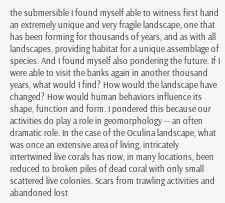the submersible I found myself able to witness first hand an extremely unique and very fragile landscape, one that has been forming for thousands of years, and as with all landscapes, providing habitat for a unique assemblage of species. And I found myself also pondering the future. If I were able to visit the banks again in another thousand years, what would I find? How would the landscape have changed? How would human behaviors influence its shape, function and form. I pondered this because our activities do play a role in geomorphology -- an often dramatic role. In the case of the Oculina landscape, what was once an extensive area of living, intricately intertwined live corals has now, in many locations, been reduced to broken piles of dead coral with only small scattered live colonies. Scars from trawling activities and abandoned lost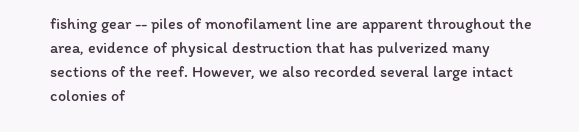fishing gear -- piles of monofilament line are apparent throughout the area, evidence of physical destruction that has pulverized many sections of the reef. However, we also recorded several large intact colonies of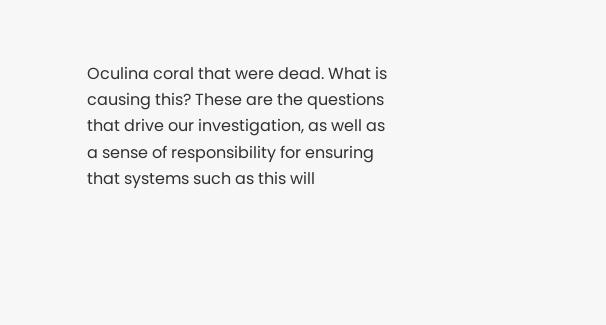Oculina coral that were dead. What is causing this? These are the questions that drive our investigation, as well as a sense of responsibility for ensuring that systems such as this will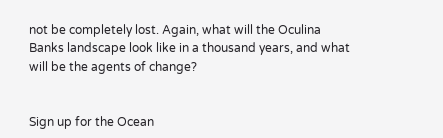not be completely lost. Again, what will the Oculina Banks landscape look like in a thousand years, and what will be the agents of change?


Sign up for the Ocean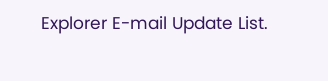Explorer E-mail Update List.